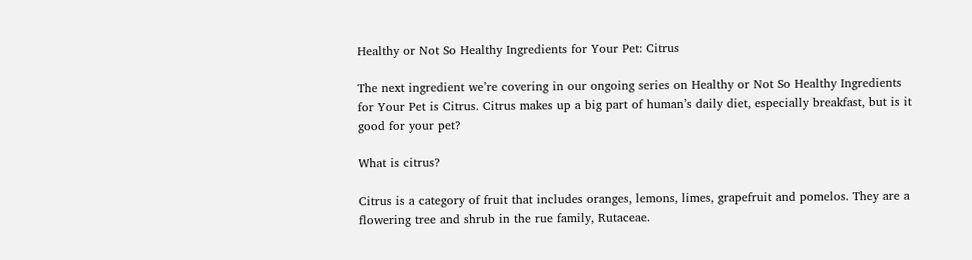Healthy or Not So Healthy Ingredients for Your Pet: Citrus

The next ingredient we’re covering in our ongoing series on Healthy or Not So Healthy Ingredients for Your Pet is Citrus. Citrus makes up a big part of human’s daily diet, especially breakfast, but is it good for your pet?

What is citrus?

Citrus is a category of fruit that includes oranges, lemons, limes, grapefruit and pomelos. They are a flowering tree and shrub in the rue family, Rutaceae.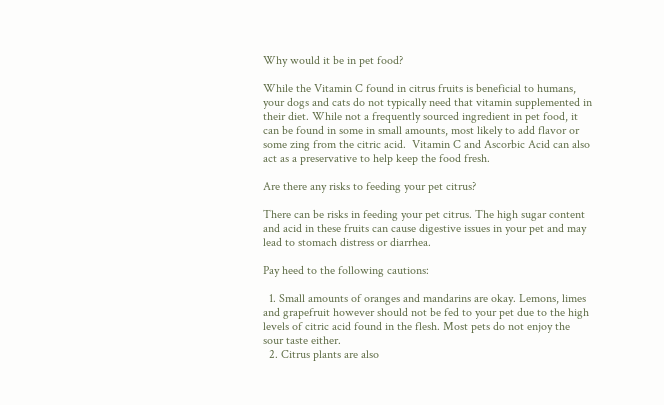Why would it be in pet food?

While the Vitamin C found in citrus fruits is beneficial to humans, your dogs and cats do not typically need that vitamin supplemented in their diet. While not a frequently sourced ingredient in pet food, it can be found in some in small amounts, most likely to add flavor or some zing from the citric acid.  Vitamin C and Ascorbic Acid can also act as a preservative to help keep the food fresh.

Are there any risks to feeding your pet citrus?

There can be risks in feeding your pet citrus. The high sugar content and acid in these fruits can cause digestive issues in your pet and may lead to stomach distress or diarrhea.

Pay heed to the following cautions:

  1. Small amounts of oranges and mandarins are okay. Lemons, limes and grapefruit however should not be fed to your pet due to the high levels of citric acid found in the flesh. Most pets do not enjoy the sour taste either.
  2. Citrus plants are also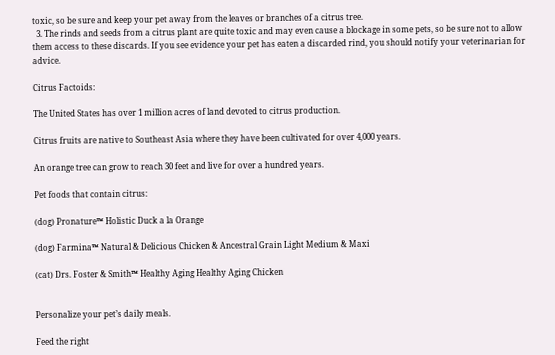toxic, so be sure and keep your pet away from the leaves or branches of a citrus tree.
  3. The rinds and seeds from a citrus plant are quite toxic and may even cause a blockage in some pets, so be sure not to allow them access to these discards. If you see evidence your pet has eaten a discarded rind, you should notify your veterinarian for advice.

Citrus Factoids:

The United States has over 1 million acres of land devoted to citrus production.

Citrus fruits are native to Southeast Asia where they have been cultivated for over 4,000 years.

An orange tree can grow to reach 30 feet and live for over a hundred years.

Pet foods that contain citrus:

(dog) Pronature™ Holistic Duck a la Orange

(dog) Farmina™ Natural & Delicious Chicken & Ancestral Grain Light Medium & Maxi

(cat) Drs. Foster & Smith™ Healthy Aging Healthy Aging Chicken


Personalize your pet’s daily meals.

Feed the right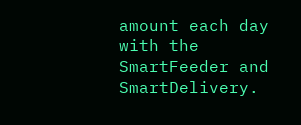amount each day with the SmartFeeder and SmartDelivery.